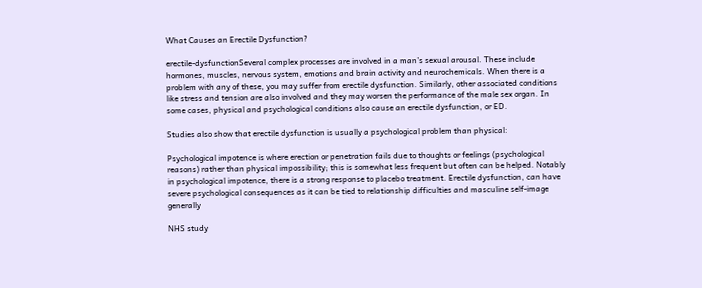What Causes an Erectile Dysfunction?

erectile-dysfunctionSeveral complex processes are involved in a man’s sexual arousal. These include hormones, muscles, nervous system, emotions and brain activity and neurochemicals. When there is a problem with any of these, you may suffer from erectile dysfunction. Similarly, other associated conditions like stress and tension are also involved and they may worsen the performance of the male sex organ. In some cases, physical and psychological conditions also cause an erectile dysfunction, or ED.

Studies also show that erectile dysfunction is usually a psychological problem than physical:

Psychological impotence is where erection or penetration fails due to thoughts or feelings (psychological reasons) rather than physical impossibility; this is somewhat less frequent but often can be helped. Notably in psychological impotence, there is a strong response to placebo treatment. Erectile dysfunction, can have severe psychological consequences as it can be tied to relationship difficulties and masculine self-image generally

NHS study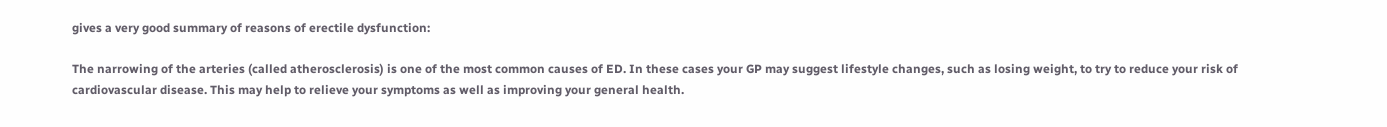gives a very good summary of reasons of erectile dysfunction:

The narrowing of the arteries (called atherosclerosis) is one of the most common causes of ED. In these cases your GP may suggest lifestyle changes, such as losing weight, to try to reduce your risk of cardiovascular disease. This may help to relieve your symptoms as well as improving your general health.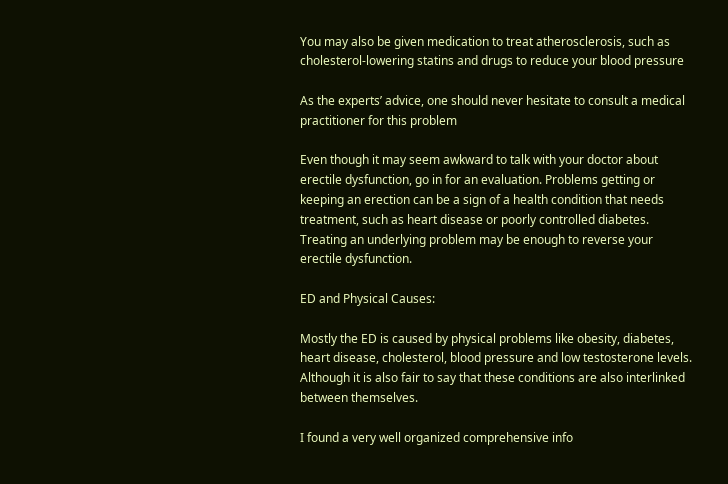You may also be given medication to treat atherosclerosis, such as cholesterol-lowering statins and drugs to reduce your blood pressure

As the experts’ advice, one should never hesitate to consult a medical practitioner for this problem

Even though it may seem awkward to talk with your doctor about erectile dysfunction, go in for an evaluation. Problems getting or keeping an erection can be a sign of a health condition that needs treatment, such as heart disease or poorly controlled diabetes. Treating an underlying problem may be enough to reverse your erectile dysfunction.

ED and Physical Causes:

Mostly the ED is caused by physical problems like obesity, diabetes, heart disease, cholesterol, blood pressure and low testosterone levels. Although it is also fair to say that these conditions are also interlinked between themselves.

I found a very well organized comprehensive info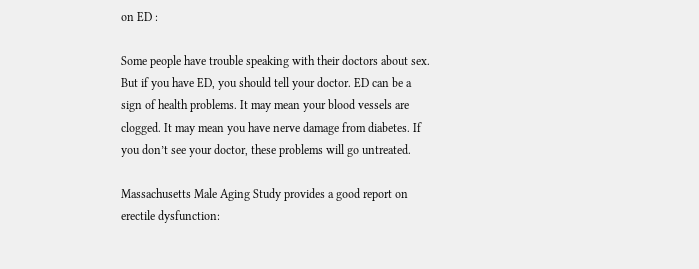on ED :

Some people have trouble speaking with their doctors about sex. But if you have ED, you should tell your doctor. ED can be a sign of health problems. It may mean your blood vessels are clogged. It may mean you have nerve damage from diabetes. If you don’t see your doctor, these problems will go untreated.

Massachusetts Male Aging Study provides a good report on erectile dysfunction: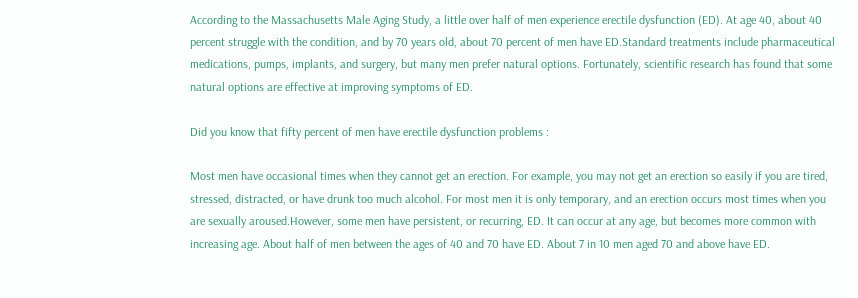According to the Massachusetts Male Aging Study, a little over half of men experience erectile dysfunction (ED). At age 40, about 40 percent struggle with the condition, and by 70 years old, about 70 percent of men have ED.Standard treatments include pharmaceutical medications, pumps, implants, and surgery, but many men prefer natural options. Fortunately, scientific research has found that some natural options are effective at improving symptoms of ED.

Did you know that fifty percent of men have erectile dysfunction problems :

Most men have occasional times when they cannot get an erection. For example, you may not get an erection so easily if you are tired, stressed, distracted, or have drunk too much alcohol. For most men it is only temporary, and an erection occurs most times when you are sexually aroused.However, some men have persistent, or recurring, ED. It can occur at any age, but becomes more common with increasing age. About half of men between the ages of 40 and 70 have ED. About 7 in 10 men aged 70 and above have ED.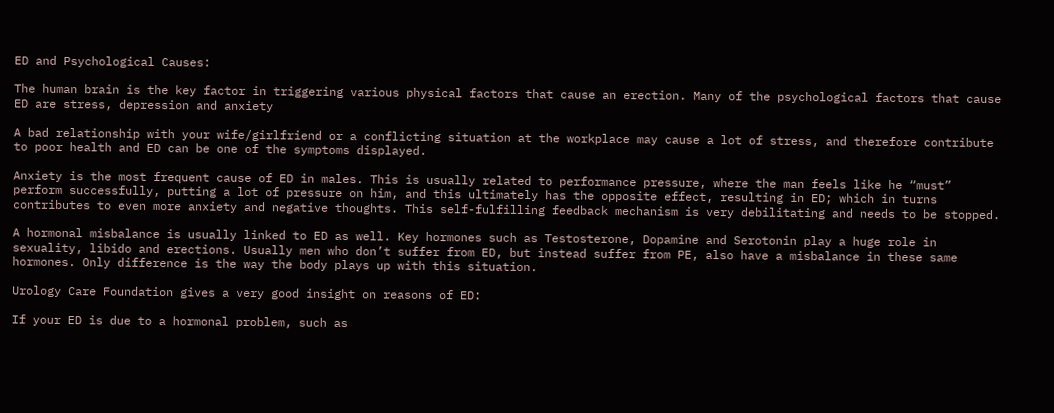ED and Psychological Causes:

The human brain is the key factor in triggering various physical factors that cause an erection. Many of the psychological factors that cause ED are stress, depression and anxiety

A bad relationship with your wife/girlfriend or a conflicting situation at the workplace may cause a lot of stress, and therefore contribute to poor health and ED can be one of the symptoms displayed.

Anxiety is the most frequent cause of ED in males. This is usually related to performance pressure, where the man feels like he “must” perform successfully, putting a lot of pressure on him, and this ultimately has the opposite effect, resulting in ED; which in turns contributes to even more anxiety and negative thoughts. This self-fulfilling feedback mechanism is very debilitating and needs to be stopped.

A hormonal misbalance is usually linked to ED as well. Key hormones such as Testosterone, Dopamine and Serotonin play a huge role in sexuality, libido and erections. Usually men who don’t suffer from ED, but instead suffer from PE, also have a misbalance in these same hormones. Only difference is the way the body plays up with this situation.

Urology Care Foundation gives a very good insight on reasons of ED:

If your ED is due to a hormonal problem, such as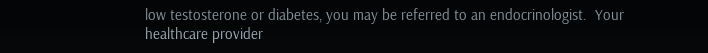low testosterone or diabetes, you may be referred to an endocrinologist.  Your healthcare provider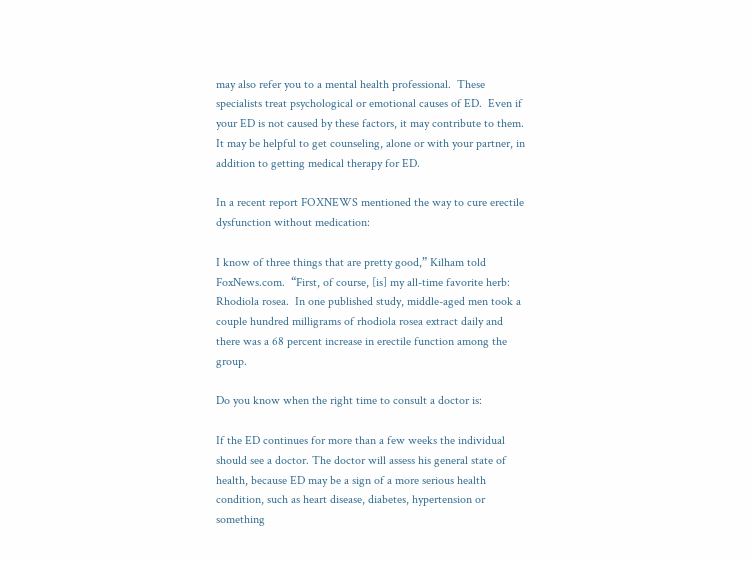may also refer you to a mental health professional.  These specialists treat psychological or emotional causes of ED.  Even if your ED is not caused by these factors, it may contribute to them.  It may be helpful to get counseling, alone or with your partner, in addition to getting medical therapy for ED.

In a recent report FOXNEWS mentioned the way to cure erectile dysfunction without medication:

I know of three things that are pretty good,” Kilham told FoxNews.com.  “First, of course, [is] my all-time favorite herb: Rhodiola rosea.  In one published study, middle-aged men took a couple hundred milligrams of rhodiola rosea extract daily and there was a 68 percent increase in erectile function among the group.

Do you know when the right time to consult a doctor is:

If the ED continues for more than a few weeks the individual should see a doctor. The doctor will assess his general state of health, because ED may be a sign of a more serious health condition, such as heart disease, diabetes, hypertension or something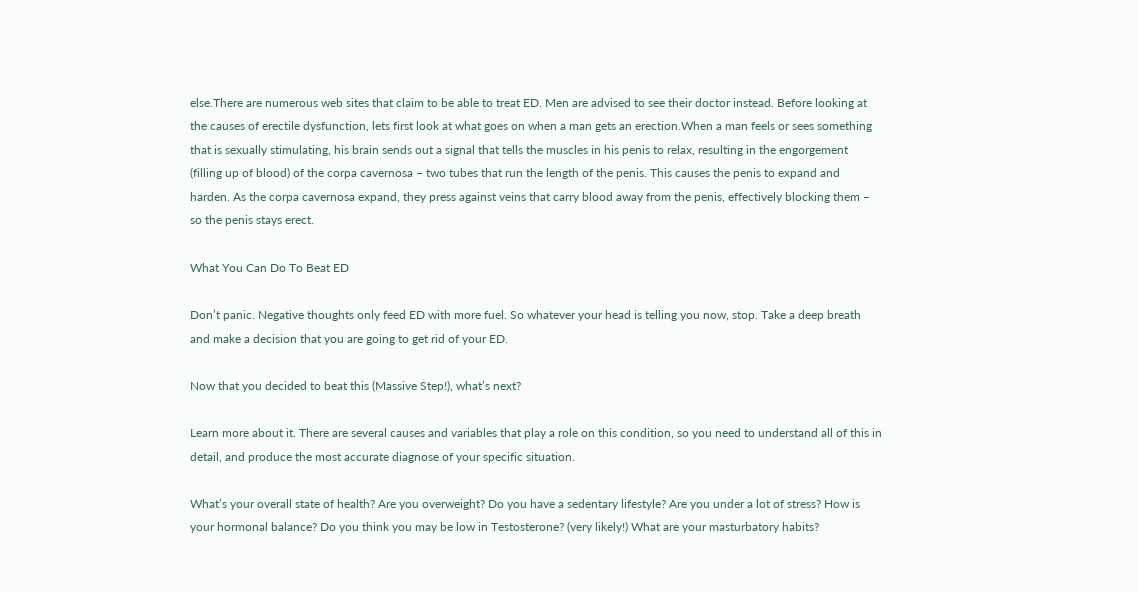else.There are numerous web sites that claim to be able to treat ED. Men are advised to see their doctor instead. Before looking at the causes of erectile dysfunction, lets first look at what goes on when a man gets an erection.When a man feels or sees something that is sexually stimulating, his brain sends out a signal that tells the muscles in his penis to relax, resulting in the engorgement (filling up of blood) of the corpa cavernosa – two tubes that run the length of the penis. This causes the penis to expand and harden. As the corpa cavernosa expand, they press against veins that carry blood away from the penis, effectively blocking them – so the penis stays erect.

What You Can Do To Beat ED

Don’t panic. Negative thoughts only feed ED with more fuel. So whatever your head is telling you now, stop. Take a deep breath and make a decision that you are going to get rid of your ED.

Now that you decided to beat this (Massive Step!), what’s next?

Learn more about it. There are several causes and variables that play a role on this condition, so you need to understand all of this in detail, and produce the most accurate diagnose of your specific situation.

What’s your overall state of health? Are you overweight? Do you have a sedentary lifestyle? Are you under a lot of stress? How is your hormonal balance? Do you think you may be low in Testosterone? (very likely!) What are your masturbatory habits?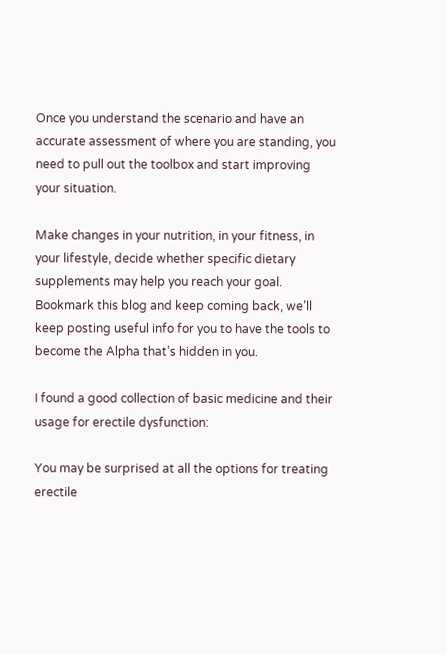Once you understand the scenario and have an accurate assessment of where you are standing, you need to pull out the toolbox and start improving your situation.

Make changes in your nutrition, in your fitness, in your lifestyle, decide whether specific dietary supplements may help you reach your goal. Bookmark this blog and keep coming back, we’ll keep posting useful info for you to have the tools to become the Alpha that’s hidden in you.

I found a good collection of basic medicine and their usage for erectile dysfunction:

You may be surprised at all the options for treating erectile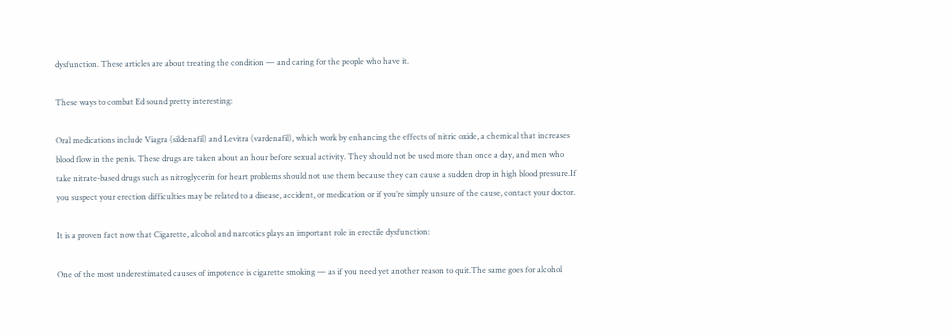dysfunction. These articles are about treating the condition — and caring for the people who have it.

These ways to combat Ed sound pretty interesting:

Oral medications include Viagra (sildenafil) and Levitra (vardenafil), which work by enhancing the effects of nitric oxide, a chemical that increases blood flow in the penis. These drugs are taken about an hour before sexual activity. They should not be used more than once a day, and men who take nitrate-based drugs such as nitroglycerin for heart problems should not use them because they can cause a sudden drop in high blood pressure.If you suspect your erection difficulties may be related to a disease, accident, or medication or if you’re simply unsure of the cause, contact your doctor.

It is a proven fact now that Cigarette, alcohol and narcotics plays an important role in erectile dysfunction:

One of the most underestimated causes of impotence is cigarette smoking — as if you need yet another reason to quit.The same goes for alcohol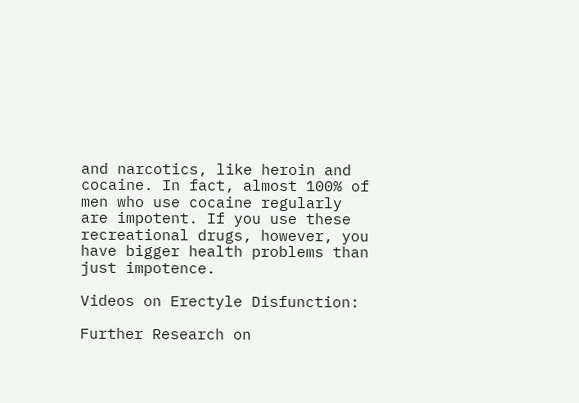and narcotics, like heroin and cocaine. In fact, almost 100% of men who use cocaine regularly are impotent. If you use these recreational drugs, however, you have bigger health problems than just impotence.

Videos on Erectyle Disfunction:

Further Research on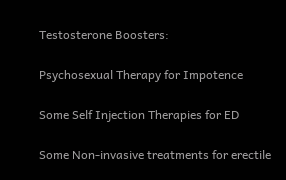Testosterone Boosters:

Psychosexual Therapy for Impotence

Some Self Injection Therapies for ED

Some Non-invasive treatments for erectile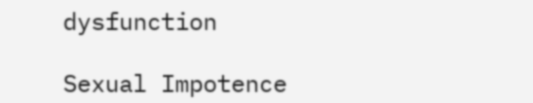dysfunction

Sexual Impotence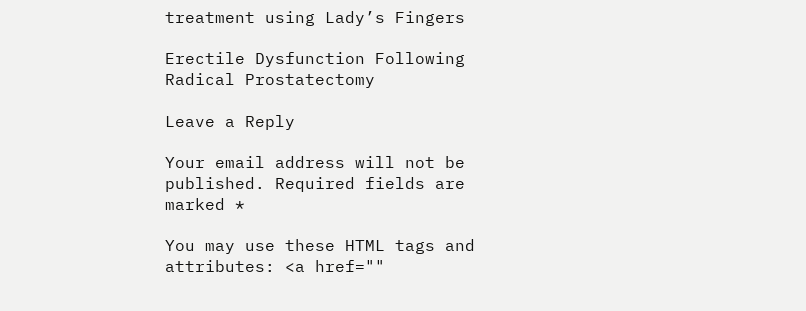treatment using Lady’s Fingers

Erectile Dysfunction Following Radical Prostatectomy

Leave a Reply

Your email address will not be published. Required fields are marked *

You may use these HTML tags and attributes: <a href=""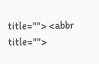title=""> <abbr title="">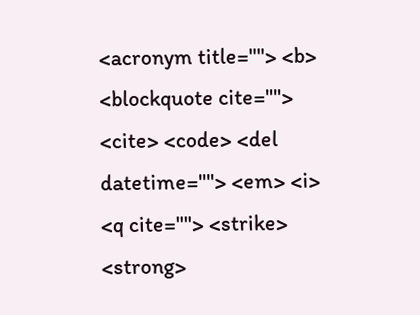<acronym title=""> <b> <blockquote cite=""> <cite> <code> <del datetime=""> <em> <i> <q cite=""> <strike> <strong>